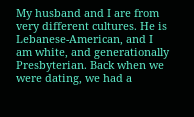My husband and I are from very different cultures. He is Lebanese-American, and I am white, and generationally Presbyterian. Back when we were dating, we had a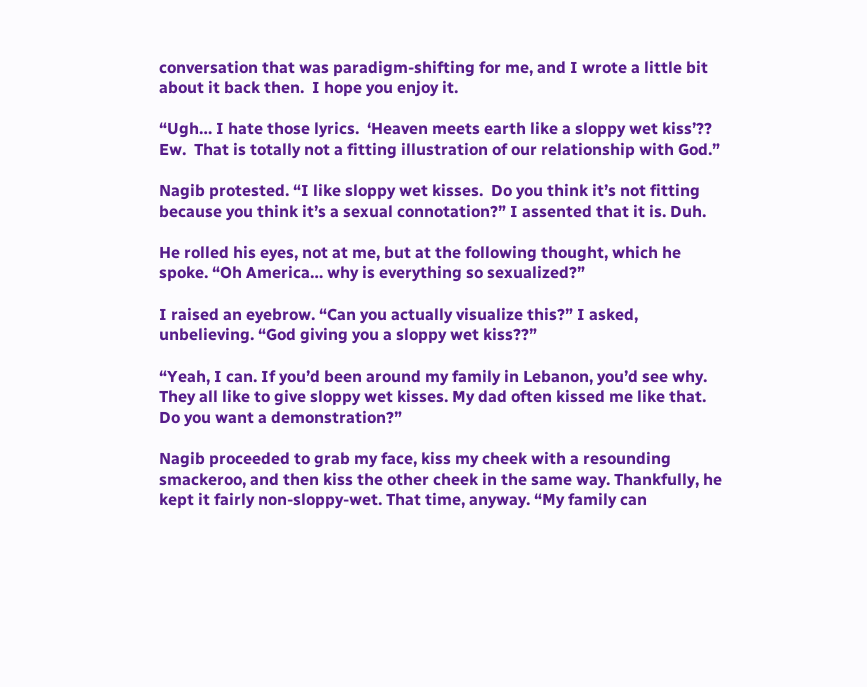conversation that was paradigm-shifting for me, and I wrote a little bit about it back then.  I hope you enjoy it.

“Ugh… I hate those lyrics.  ‘Heaven meets earth like a sloppy wet kiss’??  Ew.  That is totally not a fitting illustration of our relationship with God.”

Nagib protested. “I like sloppy wet kisses.  Do you think it’s not fitting because you think it’s a sexual connotation?” I assented that it is. Duh.

He rolled his eyes, not at me, but at the following thought, which he spoke. “Oh America… why is everything so sexualized?”

I raised an eyebrow. “Can you actually visualize this?” I asked, unbelieving. “God giving you a sloppy wet kiss??”

“Yeah, I can. If you’d been around my family in Lebanon, you’d see why. They all like to give sloppy wet kisses. My dad often kissed me like that. Do you want a demonstration?”

Nagib proceeded to grab my face, kiss my cheek with a resounding smackeroo, and then kiss the other cheek in the same way. Thankfully, he kept it fairly non-sloppy-wet. That time, anyway. “My family can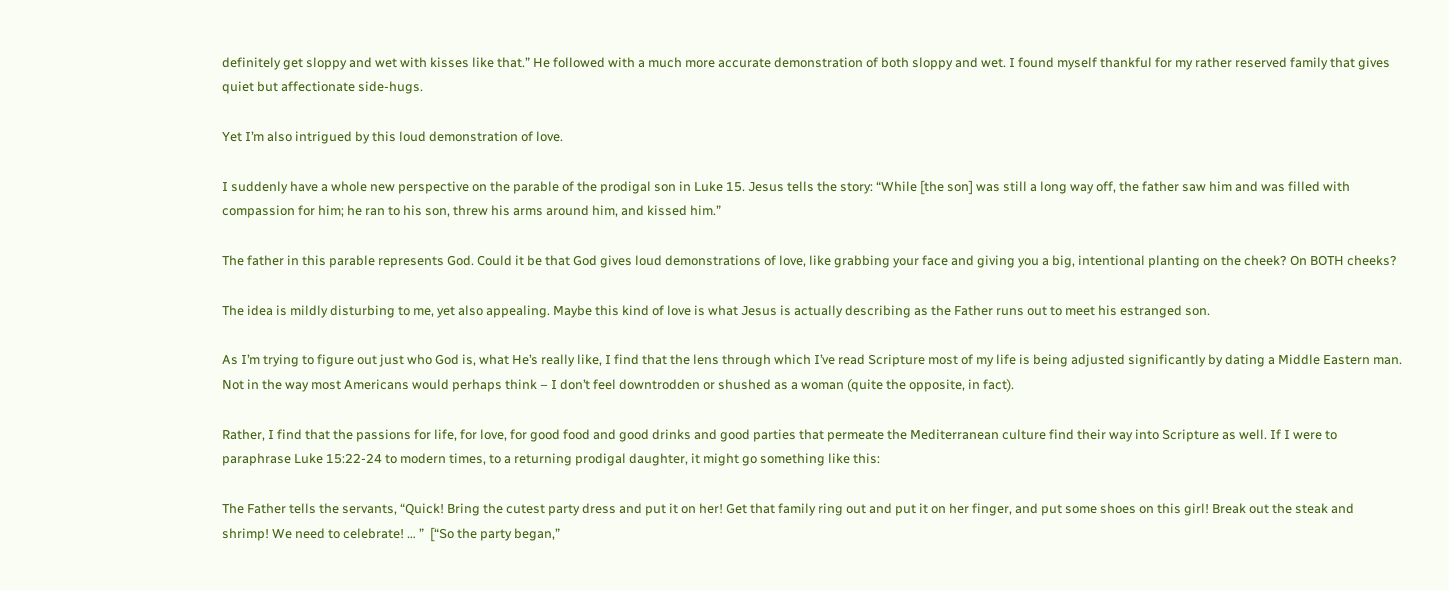definitely get sloppy and wet with kisses like that.” He followed with a much more accurate demonstration of both sloppy and wet. I found myself thankful for my rather reserved family that gives quiet but affectionate side-hugs.

Yet I’m also intrigued by this loud demonstration of love.

I suddenly have a whole new perspective on the parable of the prodigal son in Luke 15. Jesus tells the story: “While [the son] was still a long way off, the father saw him and was filled with compassion for him; he ran to his son, threw his arms around him, and kissed him.”

The father in this parable represents God. Could it be that God gives loud demonstrations of love, like grabbing your face and giving you a big, intentional planting on the cheek? On BOTH cheeks?

The idea is mildly disturbing to me, yet also appealing. Maybe this kind of love is what Jesus is actually describing as the Father runs out to meet his estranged son.

As I’m trying to figure out just who God is, what He’s really like, I find that the lens through which I’ve read Scripture most of my life is being adjusted significantly by dating a Middle Eastern man. Not in the way most Americans would perhaps think – I don’t feel downtrodden or shushed as a woman (quite the opposite, in fact).

Rather, I find that the passions for life, for love, for good food and good drinks and good parties that permeate the Mediterranean culture find their way into Scripture as well. If I were to paraphrase Luke 15:22-24 to modern times, to a returning prodigal daughter, it might go something like this:

The Father tells the servants, “Quick! Bring the cutest party dress and put it on her! Get that family ring out and put it on her finger, and put some shoes on this girl! Break out the steak and shrimp! We need to celebrate! … ”  [“So the party began,”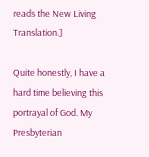reads the New Living Translation.]

Quite honestly, I have a hard time believing this portrayal of God. My Presbyterian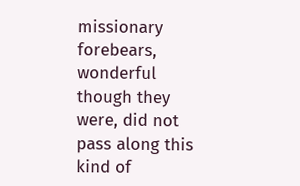missionary forebears, wonderful though they were, did not pass along this kind of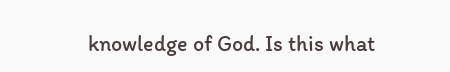knowledge of God. Is this what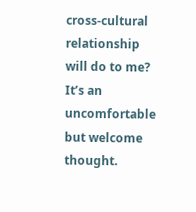cross-cultural relationship will do to me?  It’s an uncomfortable but welcome thought.